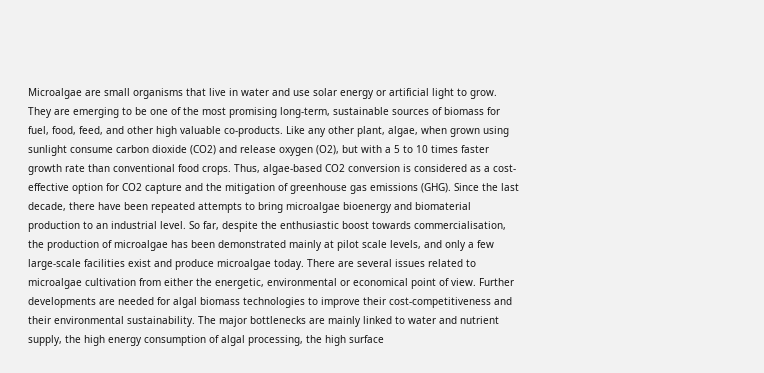Microalgae are small organisms that live in water and use solar energy or artificial light to grow. They are emerging to be one of the most promising long-term, sustainable sources of biomass for fuel, food, feed, and other high valuable co-products. Like any other plant, algae, when grown using sunlight consume carbon dioxide (CO2) and release oxygen (O2), but with a 5 to 10 times faster growth rate than conventional food crops. Thus, algae-based CO2 conversion is considered as a cost-effective option for CO2 capture and the mitigation of greenhouse gas emissions (GHG). Since the last decade, there have been repeated attempts to bring microalgae bioenergy and biomaterial production to an industrial level. So far, despite the enthusiastic boost towards commercialisation, the production of microalgae has been demonstrated mainly at pilot scale levels, and only a few large-scale facilities exist and produce microalgae today. There are several issues related to microalgae cultivation from either the energetic, environmental or economical point of view. Further developments are needed for algal biomass technologies to improve their cost-competitiveness and their environmental sustainability. The major bottlenecks are mainly linked to water and nutrient supply, the high energy consumption of algal processing, the high surface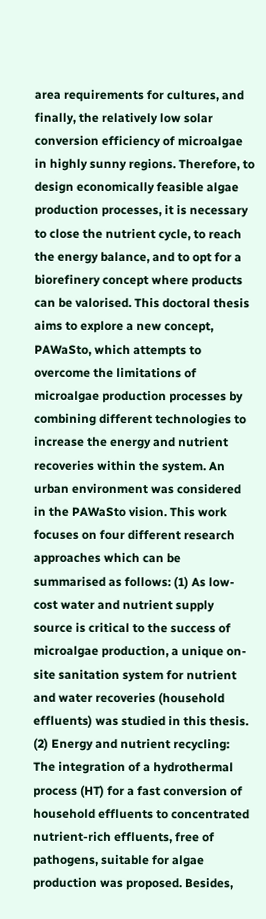area requirements for cultures, and finally, the relatively low solar conversion efficiency of microalgae in highly sunny regions. Therefore, to design economically feasible algae production processes, it is necessary to close the nutrient cycle, to reach the energy balance, and to opt for a biorefinery concept where products can be valorised. This doctoral thesis aims to explore a new concept, PAWaSto, which attempts to overcome the limitations of microalgae production processes by combining different technologies to increase the energy and nutrient recoveries within the system. An urban environment was considered in the PAWaSto vision. This work focuses on four different research approaches which can be summarised as follows: (1) As low-cost water and nutrient supply source is critical to the success of microalgae production, a unique on-site sanitation system for nutrient and water recoveries (household effluents) was studied in this thesis. (2) Energy and nutrient recycling: The integration of a hydrothermal process (HT) for a fast conversion of household effluents to concentrated nutrient-rich effluents, free of pathogens, suitable for algae production was proposed. Besides,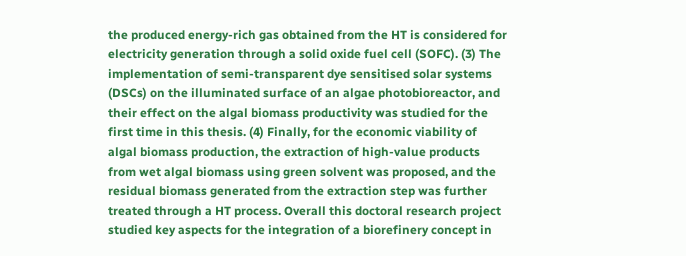the produced energy-rich gas obtained from the HT is considered for electricity generation through a solid oxide fuel cell (SOFC). (3) The implementation of semi-transparent dye sensitised solar systems (DSCs) on the illuminated surface of an algae photobioreactor, and their effect on the algal biomass productivity was studied for the first time in this thesis. (4) Finally, for the economic viability of algal biomass production, the extraction of high-value products from wet algal biomass using green solvent was proposed, and the residual biomass generated from the extraction step was further treated through a HT process. Overall this doctoral research project studied key aspects for the integration of a biorefinery concept in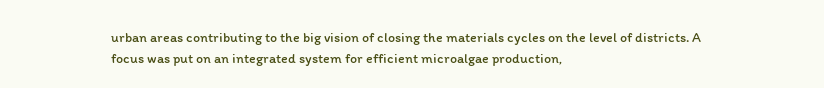urban areas contributing to the big vision of closing the materials cycles on the level of districts. A focus was put on an integrated system for efficient microalgae production,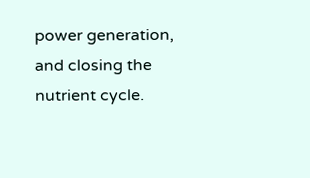power generation, and closing the nutrient cycle.